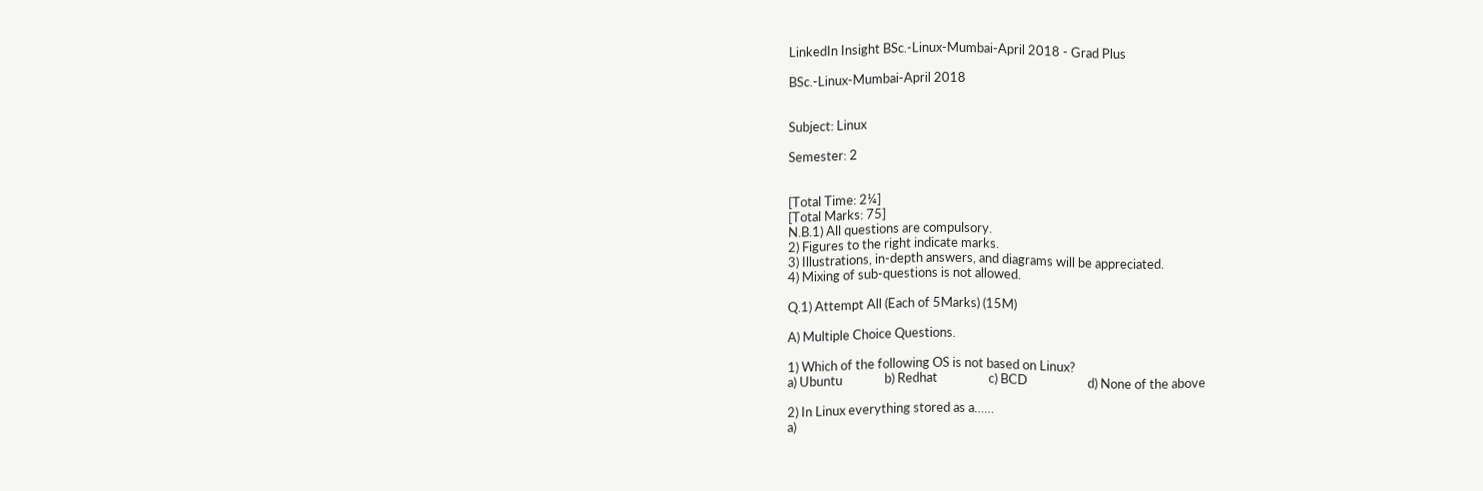LinkedIn Insight BSc.-Linux-Mumbai-April 2018 - Grad Plus

BSc.-Linux-Mumbai-April 2018


Subject: Linux

Semester: 2


[Total Time: 2¼]
[Total Marks: 75]
N.B.1) All questions are compulsory.
2) Figures to the right indicate marks.
3) Illustrations, in-depth answers, and diagrams will be appreciated.
4) Mixing of sub-questions is not allowed.

Q.1) Attempt All (Each of 5Marks) (15M)

A) Multiple Choice Questions.

1) Which of the following OS is not based on Linux?
a) Ubuntu              b) Redhat                 c) BCD                    d) None of the above

2) In Linux everything stored as a……
a)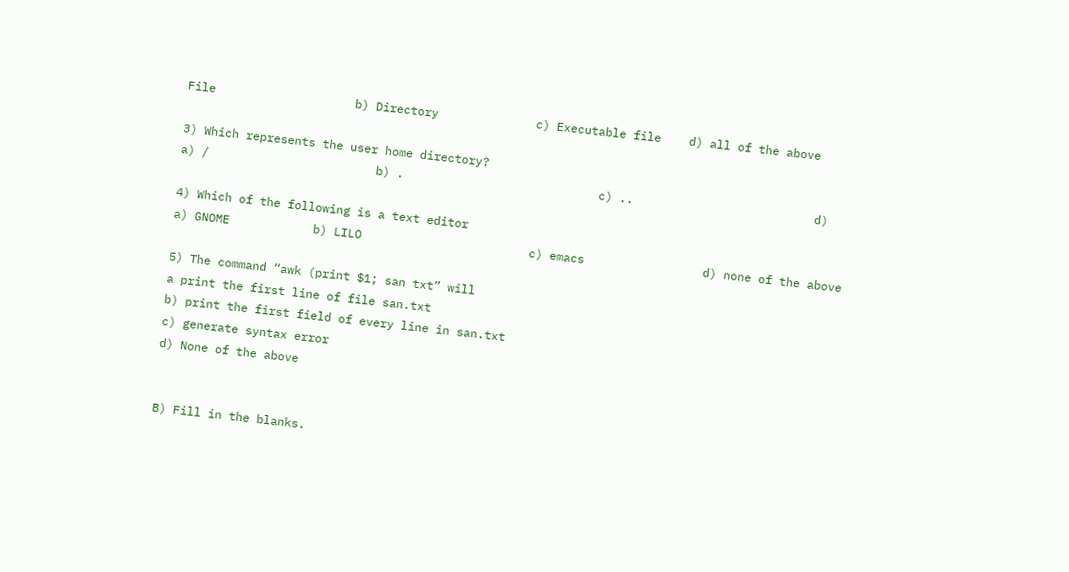File                    b) Directory              c) Executable file    d) all of the above

3) Which represents the user home directory?
a) /                        b) .                            c) ..                          d)

4) Which of the following is a text editor
a) GNOME            b) LILO                        c) emacs                 d) none of the above

5) The command “awk (print $1; san txt” will
a print the first line of file san.txt
b) print the first field of every line in san.txt
c) generate syntax error
d) None of the above


B) Fill in the blanks.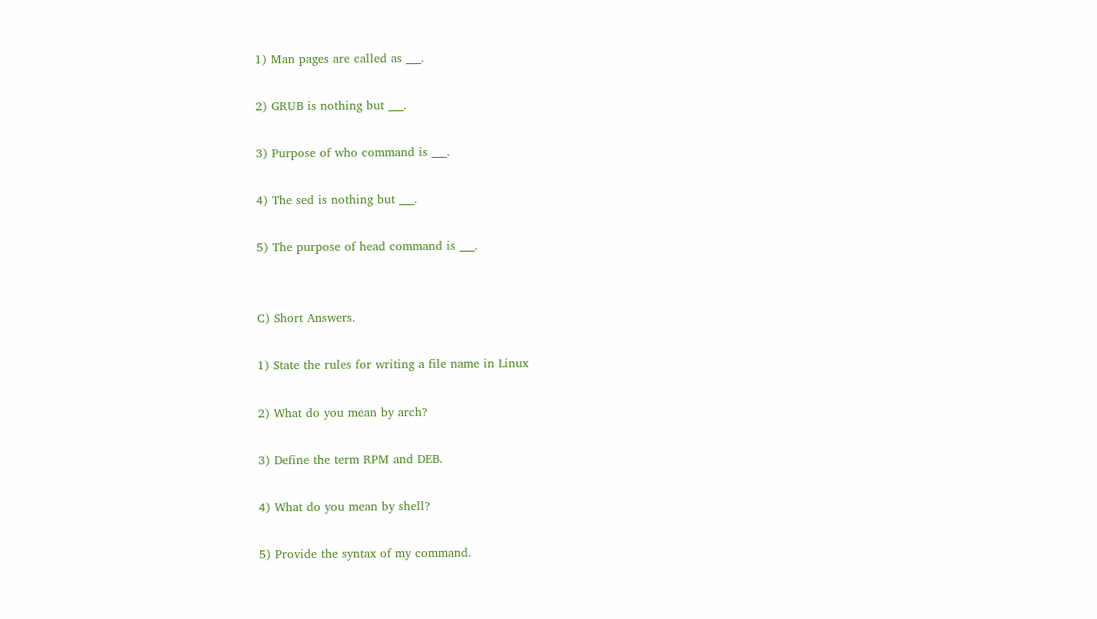1) Man pages are called as ___.

2) GRUB is nothing but ___.

3) Purpose of who command is ___.

4) The sed is nothing but ___.

5) The purpose of head command is ___.


C) Short Answers.

1) State the rules for writing a file name in Linux

2) What do you mean by arch?

3) Define the term RPM and DEB.

4) What do you mean by shell?

5) Provide the syntax of my command.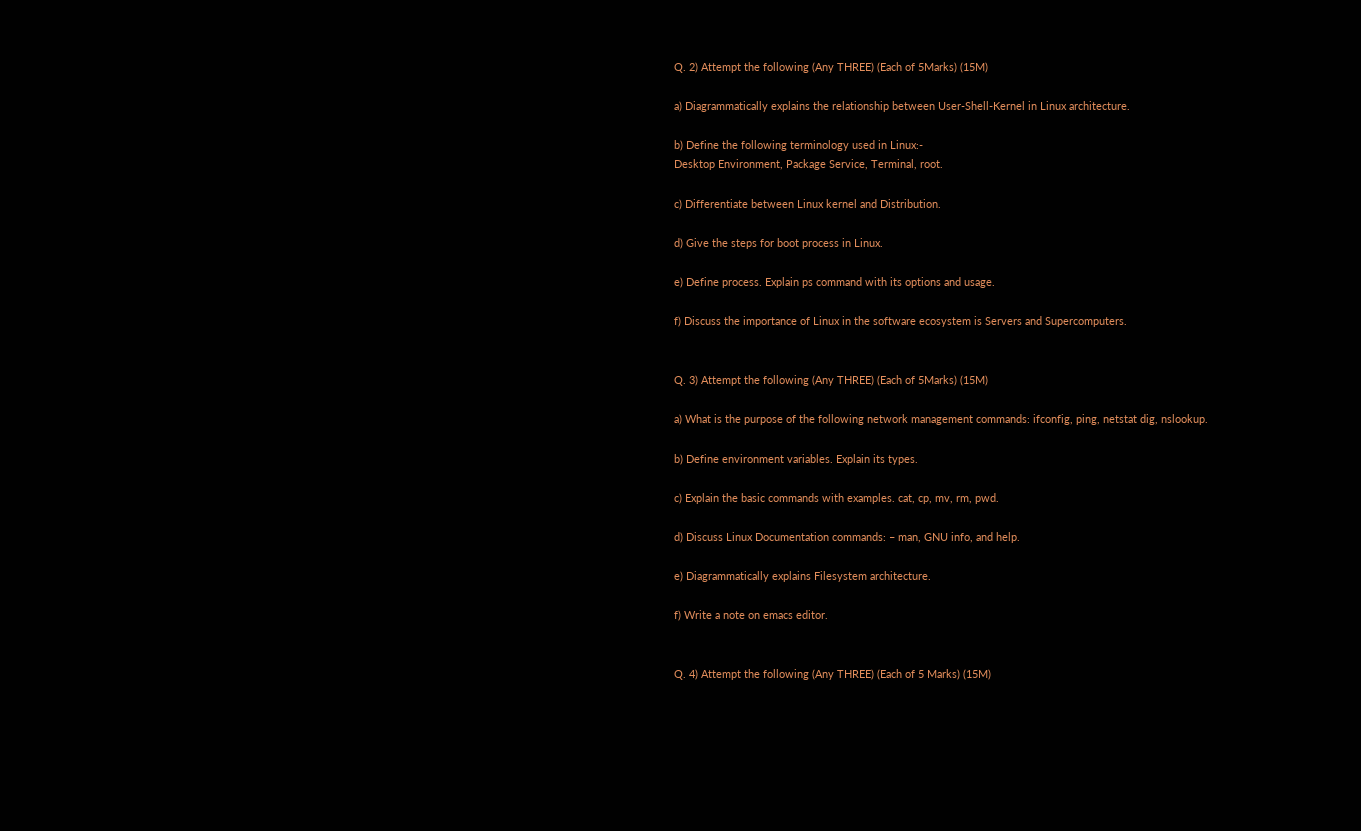Q. 2) Attempt the following (Any THREE) (Each of 5Marks) (15M)

a) Diagrammatically explains the relationship between User-Shell-Kernel in Linux architecture.

b) Define the following terminology used in Linux:-
Desktop Environment, Package Service, Terminal, root.

c) Differentiate between Linux kernel and Distribution.

d) Give the steps for boot process in Linux.

e) Define process. Explain ps command with its options and usage.

f) Discuss the importance of Linux in the software ecosystem is Servers and Supercomputers.


Q. 3) Attempt the following (Any THREE) (Each of 5Marks) (15M)

a) What is the purpose of the following network management commands: ifconfig, ping, netstat dig, nslookup.

b) Define environment variables. Explain its types.

c) Explain the basic commands with examples. cat, cp, mv, rm, pwd.

d) Discuss Linux Documentation commands: – man, GNU info, and help.

e) Diagrammatically explains Filesystem architecture.

f) Write a note on emacs editor.


Q. 4) Attempt the following (Any THREE) (Each of 5 Marks) (15M)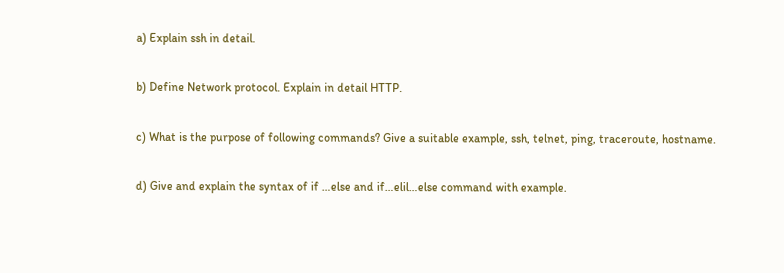a) Explain ssh in detail.

b) Define Network protocol. Explain in detail HTTP.

c) What is the purpose of following commands? Give a suitable example, ssh, telnet, ping, traceroute, hostname.

d) Give and explain the syntax of if …else and if…elil…else command with example.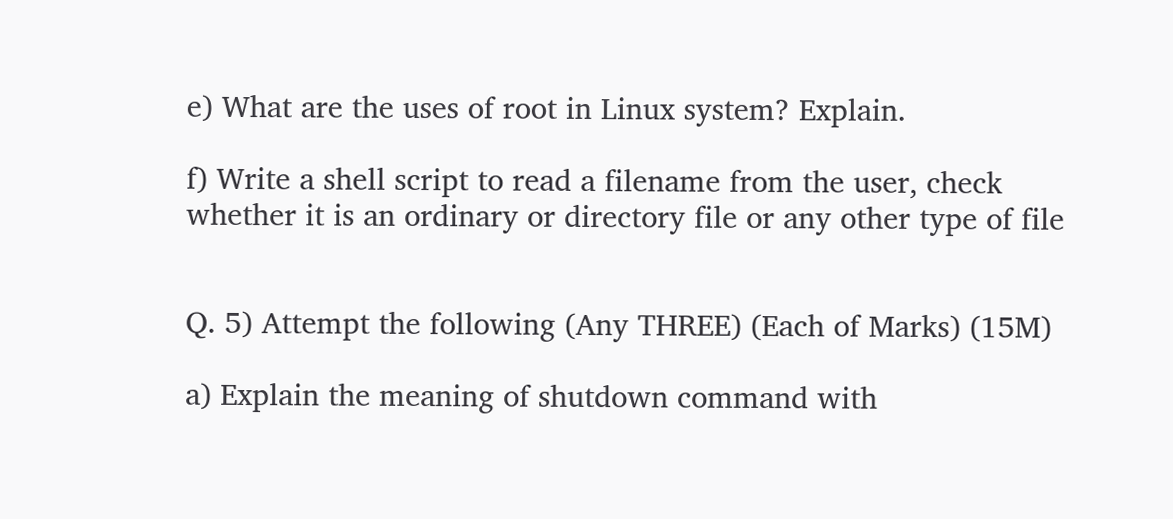e) What are the uses of root in Linux system? Explain.

f) Write a shell script to read a filename from the user, check whether it is an ordinary or directory file or any other type of file


Q. 5) Attempt the following (Any THREE) (Each of Marks) (15M)

a) Explain the meaning of shutdown command with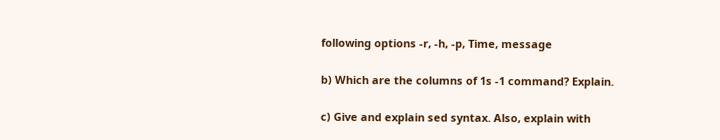following options -r, -h, -p, Time, message

b) Which are the columns of 1s -1 command? Explain.

c) Give and explain sed syntax. Also, explain with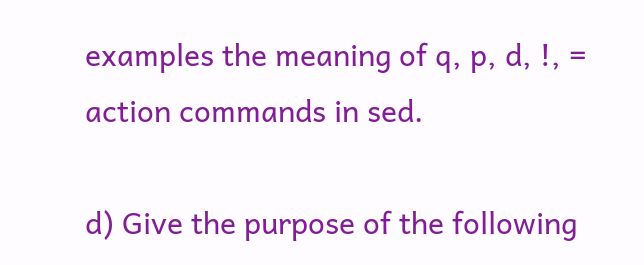examples the meaning of q, p, d, !, = action commands in sed.

d) Give the purpose of the following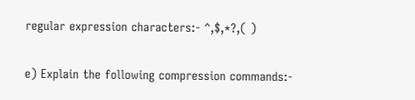regular expression characters:- ^,$,*?,( )

e) Explain the following compression commands:-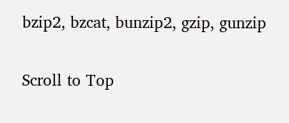bzip2, bzcat, bunzip2, gzip, gunzip


Scroll to Top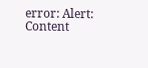error: Alert: Content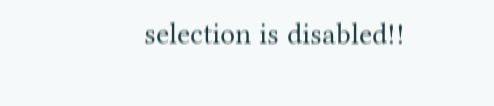selection is disabled!!